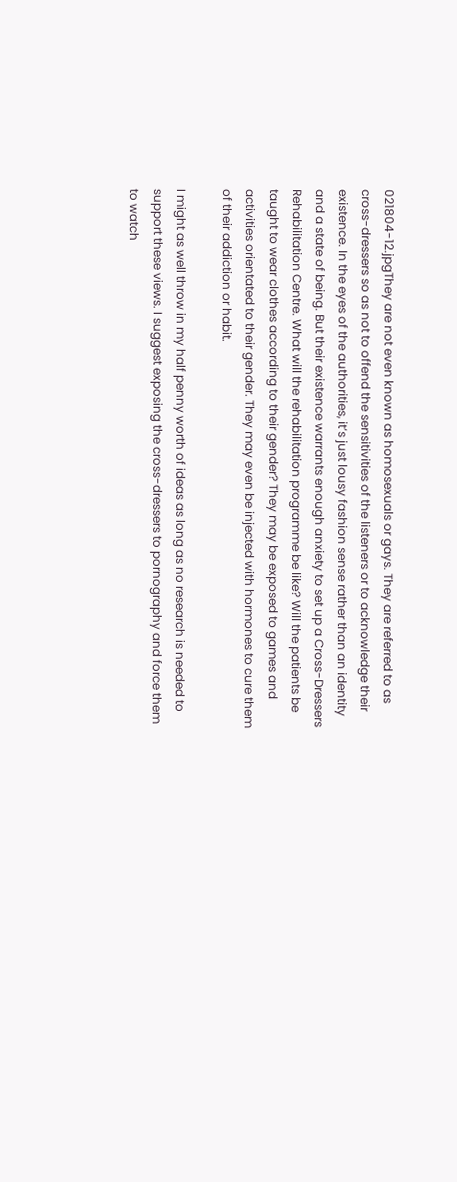021804-12.jpgThey are not even known as homosexuals or gays. They are referred to as cross-dressers so as not to offend the sensitivities of the listeners or to acknowledge their existence. In the eyes of the authorities, it’s just lousy fashion sense rather than an identity and a state of being. But their existence warrants enough anxiety to set up a Cross-Dressers Rehabilitation Centre. What will the rehabilitation programme be like? Will the patients be taught to wear clothes according to their gender? They may be exposed to games and activities orientated to their gender. They may even be injected with hormones to cure them of their addiction or habit.

I might as well throw in my half penny worth of ideas as long as no research is needed to support these views. I suggest exposing the cross-dressers to pornography and force them to watch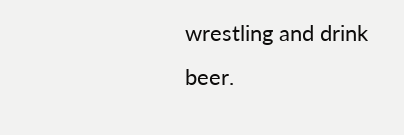wrestling and drink beer.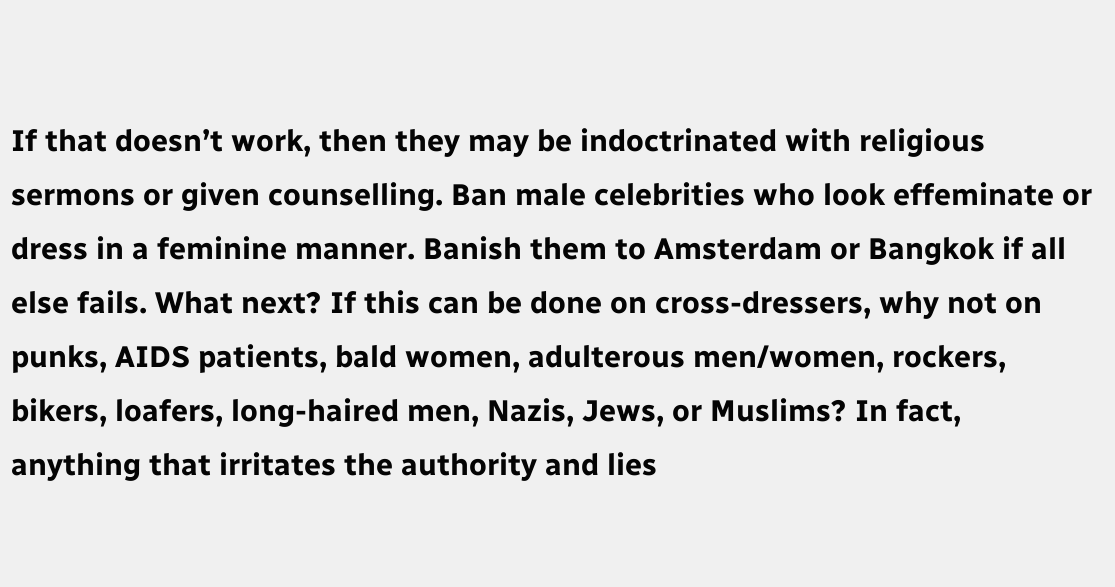If that doesn’t work, then they may be indoctrinated with religious sermons or given counselling. Ban male celebrities who look effeminate or dress in a feminine manner. Banish them to Amsterdam or Bangkok if all else fails. What next? If this can be done on cross-dressers, why not on punks, AIDS patients, bald women, adulterous men/women, rockers, bikers, loafers, long-haired men, Nazis, Jews, or Muslims? In fact, anything that irritates the authority and lies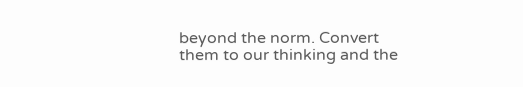beyond the norm. Convert them to our thinking and the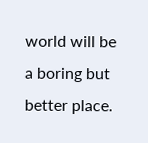world will be a boring but better place.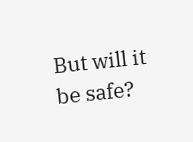But will it be safe?